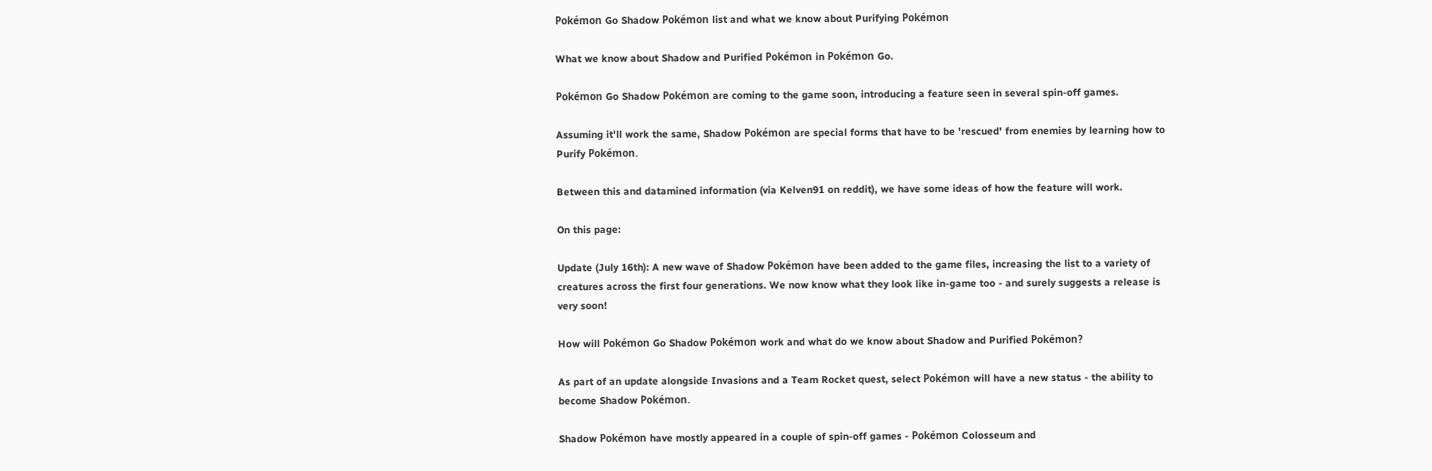Pokémon Go Shadow Pokémon list and what we know about Purifying Pokémon

What we know about Shadow and Purified Pokémon in Pokémon Go.

Pokémon Go Shadow Pokémon are coming to the game soon, introducing a feature seen in several spin-off games.

Assuming it'll work the same, Shadow Pokémon are special forms that have to be 'rescued' from enemies by learning how to Purify Pokémon.

Between this and datamined information (via Kelven91 on reddit), we have some ideas of how the feature will work.

On this page:

Update (July 16th): A new wave of Shadow Pokémon have been added to the game files, increasing the list to a variety of creatures across the first four generations. We now know what they look like in-game too - and surely suggests a release is very soon!

How will Pokémon Go Shadow Pokémon work and what do we know about Shadow and Purified Pokémon?

As part of an update alongside Invasions and a Team Rocket quest, select Pokémon will have a new status - the ability to become Shadow Pokémon.

Shadow Pokémon have mostly appeared in a couple of spin-off games - Pokémon Colosseum and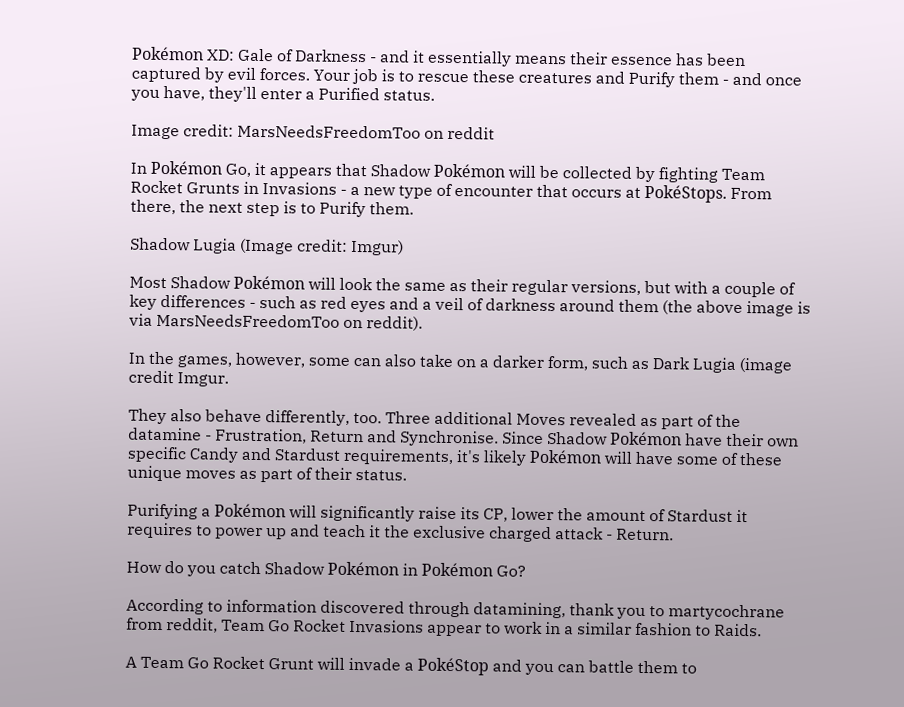Pokémon XD: Gale of Darkness - and it essentially means their essence has been captured by evil forces. Your job is to rescue these creatures and Purify them - and once you have, they'll enter a Purified status.

Image credit: MarsNeedsFreedomToo on reddit

In Pokémon Go, it appears that Shadow Pokémon will be collected by fighting Team Rocket Grunts in Invasions - a new type of encounter that occurs at PokéStops. From there, the next step is to Purify them.

Shadow Lugia (Image credit: Imgur)

Most Shadow Pokémon will look the same as their regular versions, but with a couple of key differences - such as red eyes and a veil of darkness around them (the above image is via MarsNeedsFreedomToo on reddit).

In the games, however, some can also take on a darker form, such as Dark Lugia (image credit Imgur.

They also behave differently, too. Three additional Moves revealed as part of the datamine - Frustration, Return and Synchronise. Since Shadow Pokémon have their own specific Candy and Stardust requirements, it's likely Pokémon will have some of these unique moves as part of their status.

Purifying a Pokémon will significantly raise its CP, lower the amount of Stardust it requires to power up and teach it the exclusive charged attack - Return.

How do you catch Shadow Pokémon in Pokémon Go?

According to information discovered through datamining, thank you to martycochrane from reddit, Team Go Rocket Invasions appear to work in a similar fashion to Raids.

A Team Go Rocket Grunt will invade a PokéStop and you can battle them to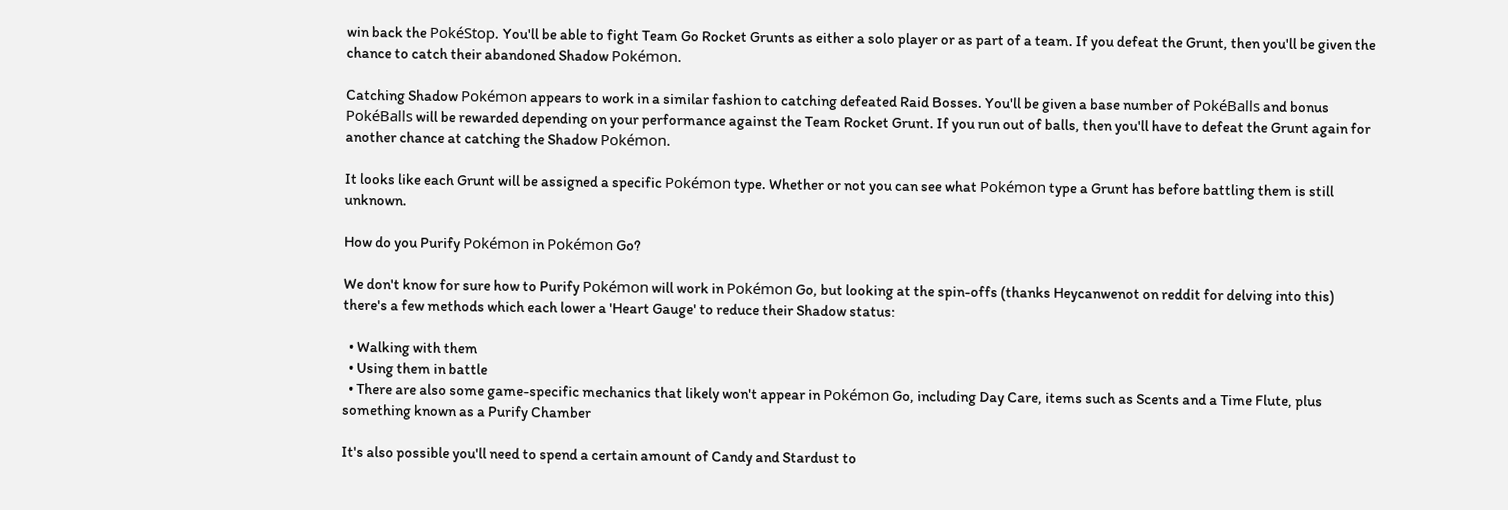win back the PokéStop. You'll be able to fight Team Go Rocket Grunts as either a solo player or as part of a team. If you defeat the Grunt, then you'll be given the chance to catch their abandoned Shadow Pokémon.

Catching Shadow Pokémon appears to work in a similar fashion to catching defeated Raid Bosses. You'll be given a base number of PokéBalls and bonus PokéBalls will be rewarded depending on your performance against the Team Rocket Grunt. If you run out of balls, then you'll have to defeat the Grunt again for another chance at catching the Shadow Pokémon.

It looks like each Grunt will be assigned a specific Pokémon type. Whether or not you can see what Pokémon type a Grunt has before battling them is still unknown.

How do you Purify Pokémon in Pokémon Go?

We don't know for sure how to Purify Pokémon will work in Pokémon Go, but looking at the spin-offs (thanks Heycanwenot on reddit for delving into this) there's a few methods which each lower a 'Heart Gauge' to reduce their Shadow status:

  • Walking with them
  • Using them in battle
  • There are also some game-specific mechanics that likely won't appear in Pokémon Go, including Day Care, items such as Scents and a Time Flute, plus something known as a Purify Chamber

It's also possible you'll need to spend a certain amount of Candy and Stardust to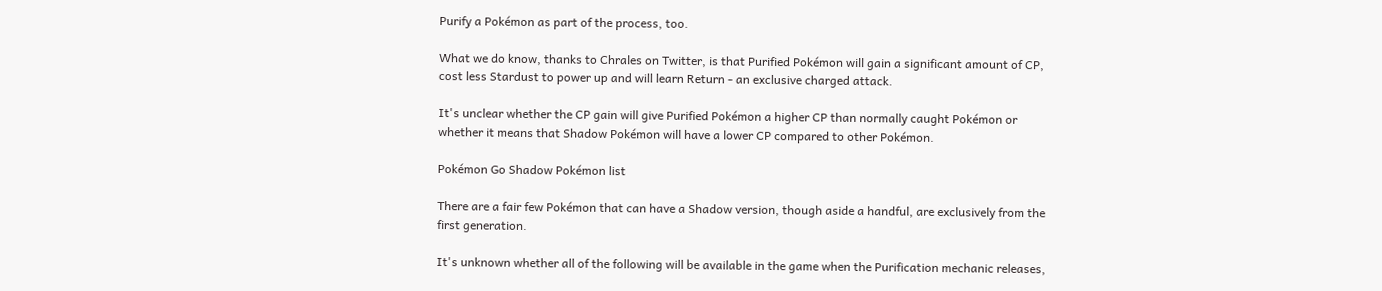Purify a Pokémon as part of the process, too.

What we do know, thanks to Chrales on Twitter, is that Purified Pokémon will gain a significant amount of CP, cost less Stardust to power up and will learn Return - an exclusive charged attack.

It's unclear whether the CP gain will give Purified Pokémon a higher CP than normally caught Pokémon or whether it means that Shadow Pokémon will have a lower CP compared to other Pokémon.

Pokémon Go Shadow Pokémon list

There are a fair few Pokémon that can have a Shadow version, though aside a handful, are exclusively from the first generation.

It's unknown whether all of the following will be available in the game when the Purification mechanic releases,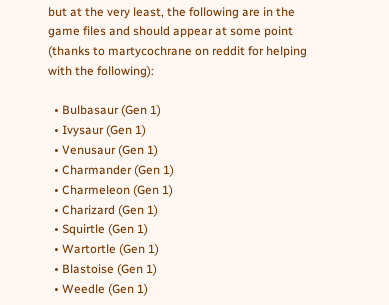but at the very least, the following are in the game files and should appear at some point (thanks to martycochrane on reddit for helping with the following):

  • Bulbasaur (Gen 1)
  • Ivysaur (Gen 1)
  • Venusaur (Gen 1)
  • Charmander (Gen 1)
  • Charmeleon (Gen 1)
  • Charizard (Gen 1)
  • Squirtle (Gen 1)
  • Wartortle (Gen 1)
  • Blastoise (Gen 1)
  • Weedle (Gen 1)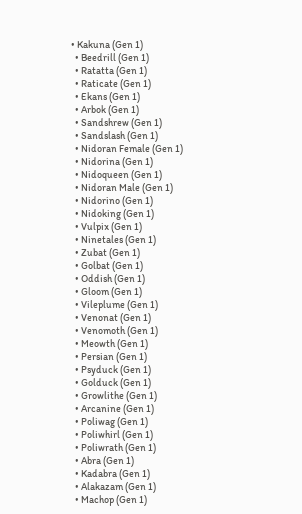• Kakuna (Gen 1)
  • Beedrill (Gen 1)
  • Ratatta (Gen 1)
  • Raticate (Gen 1)
  • Ekans (Gen 1)
  • Arbok (Gen 1)
  • Sandshrew (Gen 1)
  • Sandslash (Gen 1)
  • Nidoran Female (Gen 1)
  • Nidorina (Gen 1)
  • Nidoqueen (Gen 1)
  • Nidoran Male (Gen 1)
  • Nidorino (Gen 1)
  • Nidoking (Gen 1)
  • Vulpix (Gen 1)
  • Ninetales (Gen 1)
  • Zubat (Gen 1)
  • Golbat (Gen 1)
  • Oddish (Gen 1)
  • Gloom (Gen 1)
  • Vileplume (Gen 1)
  • Venonat (Gen 1)
  • Venomoth (Gen 1)
  • Meowth (Gen 1)
  • Persian (Gen 1)
  • Psyduck (Gen 1)
  • Golduck (Gen 1)
  • Growlithe (Gen 1)
  • Arcanine (Gen 1)
  • Poliwag (Gen 1)
  • Poliwhirl (Gen 1)
  • Poliwrath (Gen 1)
  • Abra (Gen 1)
  • Kadabra (Gen 1)
  • Alakazam (Gen 1)
  • Machop (Gen 1)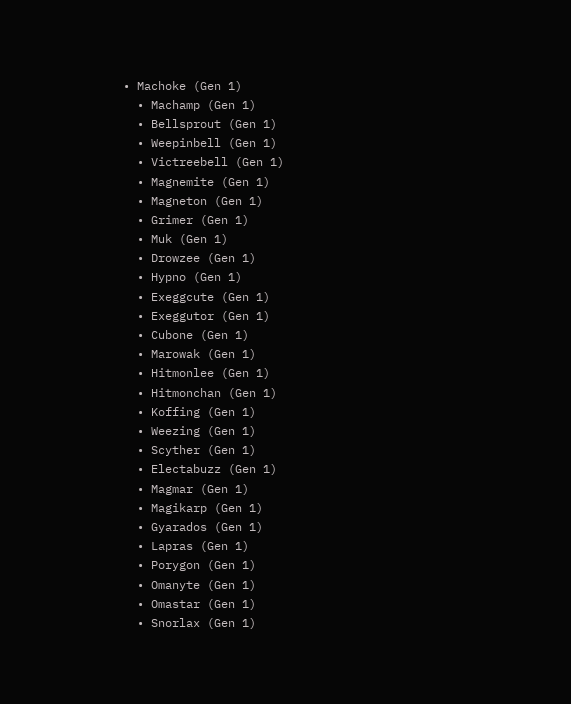• Machoke (Gen 1)
  • Machamp (Gen 1)
  • Bellsprout (Gen 1)
  • Weepinbell (Gen 1)
  • Victreebell (Gen 1)
  • Magnemite (Gen 1)
  • Magneton (Gen 1)
  • Grimer (Gen 1)
  • Muk (Gen 1)
  • Drowzee (Gen 1)
  • Hypno (Gen 1)
  • Exeggcute (Gen 1)
  • Exeggutor (Gen 1)
  • Cubone (Gen 1)
  • Marowak (Gen 1)
  • Hitmonlee (Gen 1)
  • Hitmonchan (Gen 1)
  • Koffing (Gen 1)
  • Weezing (Gen 1)
  • Scyther (Gen 1)
  • Electabuzz (Gen 1)
  • Magmar (Gen 1)
  • Magikarp (Gen 1)
  • Gyarados (Gen 1)
  • Lapras (Gen 1)
  • Porygon (Gen 1)
  • Omanyte (Gen 1)
  • Omastar (Gen 1)
  • Snorlax (Gen 1)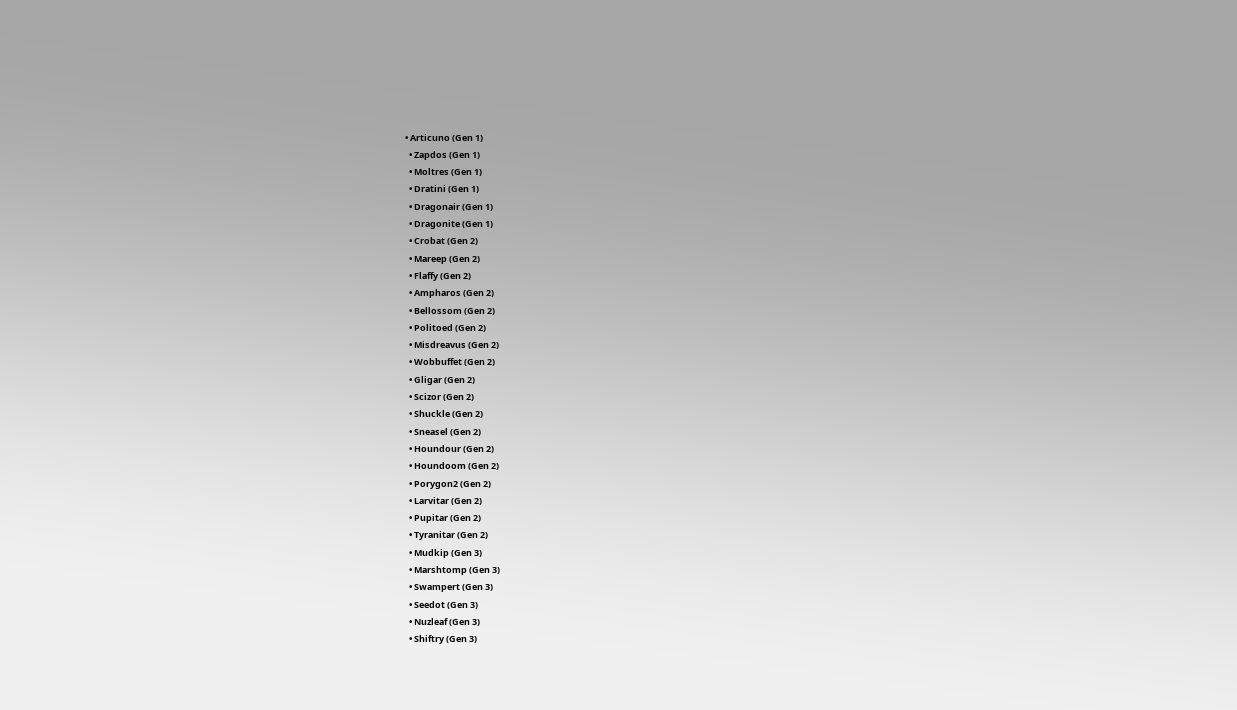• Articuno (Gen 1)
  • Zapdos (Gen 1)
  • Moltres (Gen 1)
  • Dratini (Gen 1)
  • Dragonair (Gen 1)
  • Dragonite (Gen 1)
  • Crobat (Gen 2)
  • Mareep (Gen 2)
  • Flaffy (Gen 2)
  • Ampharos (Gen 2)
  • Bellossom (Gen 2)
  • Politoed (Gen 2)
  • Misdreavus (Gen 2)
  • Wobbuffet (Gen 2)
  • Gligar (Gen 2)
  • Scizor (Gen 2)
  • Shuckle (Gen 2)
  • Sneasel (Gen 2)
  • Houndour (Gen 2)
  • Houndoom (Gen 2)
  • Porygon2 (Gen 2)
  • Larvitar (Gen 2)
  • Pupitar (Gen 2)
  • Tyranitar (Gen 2)
  • Mudkip (Gen 3)
  • Marshtomp (Gen 3)
  • Swampert (Gen 3)
  • Seedot (Gen 3)
  • Nuzleaf (Gen 3)
  • Shiftry (Gen 3)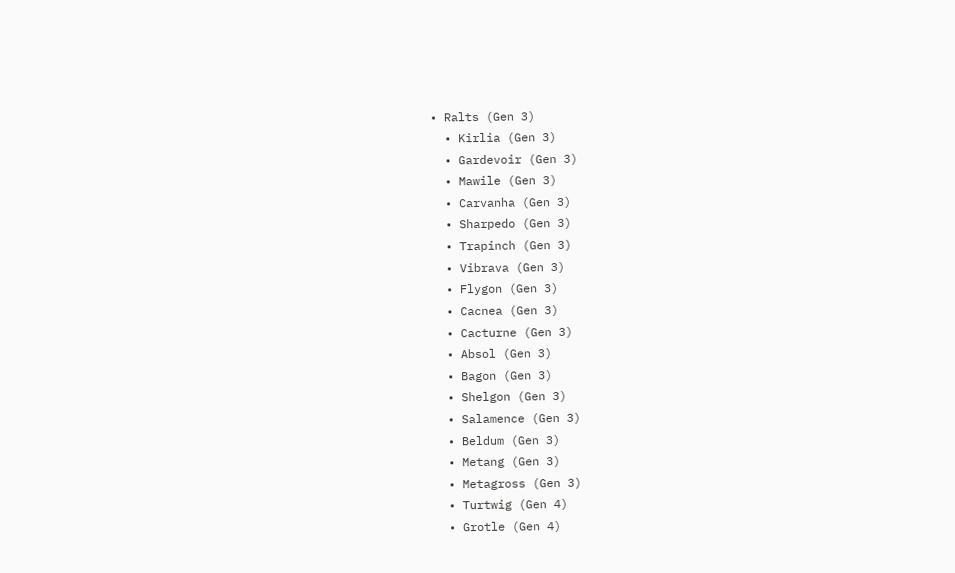• Ralts (Gen 3)
  • Kirlia (Gen 3)
  • Gardevoir (Gen 3)
  • Mawile (Gen 3)
  • Carvanha (Gen 3)
  • Sharpedo (Gen 3)
  • Trapinch (Gen 3)
  • Vibrava (Gen 3)
  • Flygon (Gen 3)
  • Cacnea (Gen 3)
  • Cacturne (Gen 3)
  • Absol (Gen 3)
  • Bagon (Gen 3)
  • Shelgon (Gen 3)
  • Salamence (Gen 3)
  • Beldum (Gen 3)
  • Metang (Gen 3)
  • Metagross (Gen 3)
  • Turtwig (Gen 4)
  • Grotle (Gen 4)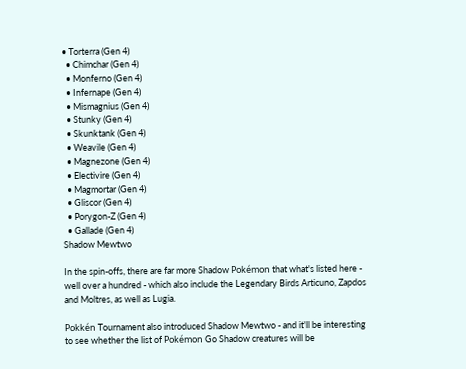• Torterra (Gen 4)
  • Chimchar (Gen 4)
  • Monferno (Gen 4)
  • Infernape (Gen 4)
  • Mismagnius (Gen 4)
  • Stunky (Gen 4)
  • Skunktank (Gen 4)
  • Weavile (Gen 4)
  • Magnezone (Gen 4)
  • Electivire (Gen 4)
  • Magmortar (Gen 4)
  • Gliscor (Gen 4)
  • Porygon-Z (Gen 4)
  • Gallade (Gen 4)
Shadow Mewtwo

In the spin-offs, there are far more Shadow Pokémon that what's listed here - well over a hundred - which also include the Legendary Birds Articuno, Zapdos and Moltres, as well as Lugia.

Pokkén Tournament also introduced Shadow Mewtwo - and it'll be interesting to see whether the list of Pokémon Go Shadow creatures will be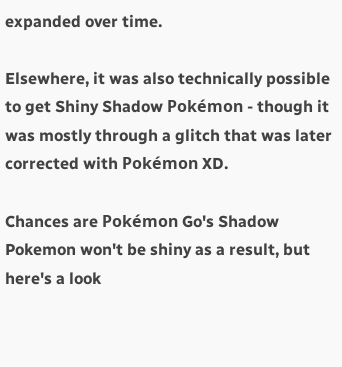expanded over time.

Elsewhere, it was also technically possible to get Shiny Shadow Pokémon - though it was mostly through a glitch that was later corrected with Pokémon XD.

Chances are Pokémon Go's Shadow Pokemon won't be shiny as a result, but here's a look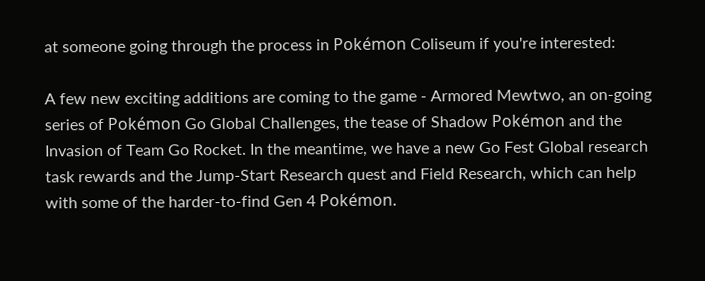at someone going through the process in Pokémon Coliseum if you're interested:

A few new exciting additions are coming to the game - Armored Mewtwo, an on-going series of Pokémon Go Global Challenges, the tease of Shadow Pokémon and the Invasion of Team Go Rocket. In the meantime, we have a new Go Fest Global research task rewards and the Jump-Start Research quest and Field Research, which can help with some of the harder-to-find Gen 4 Pokémon.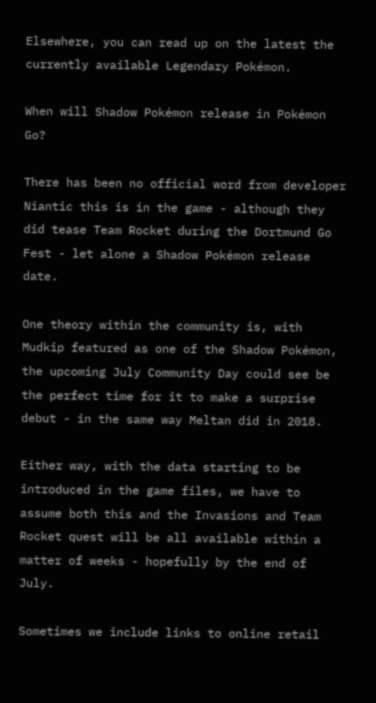Elsewhere, you can read up on the latest the currently available Legendary Pokémon.

When will Shadow Pokémon release in Pokémon Go?

There has been no official word from developer Niantic this is in the game - although they did tease Team Rocket during the Dortmund Go Fest - let alone a Shadow Pokémon release date.

One theory within the community is, with Mudkip featured as one of the Shadow Pokémon, the upcoming July Community Day could see be the perfect time for it to make a surprise debut - in the same way Meltan did in 2018.

Either way, with the data starting to be introduced in the game files, we have to assume both this and the Invasions and Team Rocket quest will be all available within a matter of weeks - hopefully by the end of July.

Sometimes we include links to online retail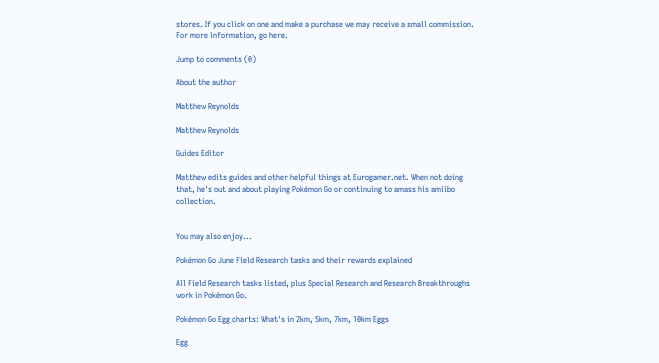stores. If you click on one and make a purchase we may receive a small commission. For more information, go here.

Jump to comments (0)

About the author

Matthew Reynolds

Matthew Reynolds

Guides Editor

Matthew edits guides and other helpful things at Eurogamer.net. When not doing that, he's out and about playing Pokémon Go or continuing to amass his amiibo collection.


You may also enjoy...

Pokémon Go June Field Research tasks and their rewards explained

All Field Research tasks listed, plus Special Research and Research Breakthroughs work in Pokémon Go.

Pokémon Go Egg charts: What's in 2km, 5km, 7km, 10km Eggs

Egg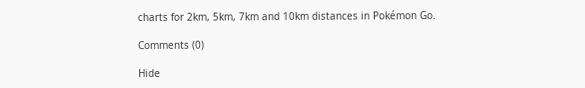charts for 2km, 5km, 7km and 10km distances in Pokémon Go.

Comments (0)

Hide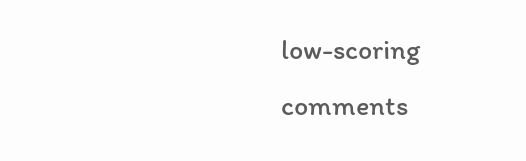low-scoring comments